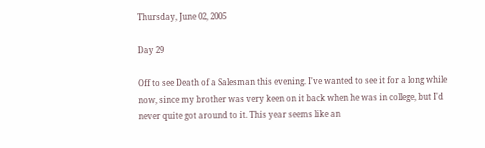Thursday, June 02, 2005

Day 29

Off to see Death of a Salesman this evening. I've wanted to see it for a long while now, since my brother was very keen on it back when he was in college, but I'd never quite got around to it. This year seems like an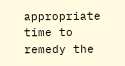appropriate time to remedy the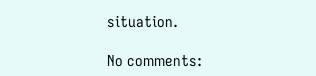situation.

No comments: